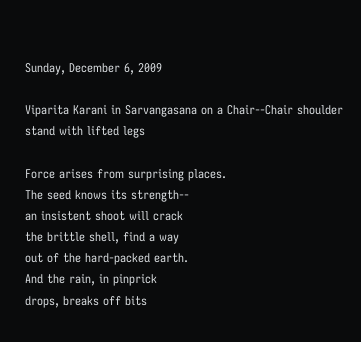Sunday, December 6, 2009

Viparita Karani in Sarvangasana on a Chair--Chair shoulder stand with lifted legs

Force arises from surprising places.
The seed knows its strength--
an insistent shoot will crack
the brittle shell, find a way
out of the hard-packed earth.
And the rain, in pinprick
drops, breaks off bits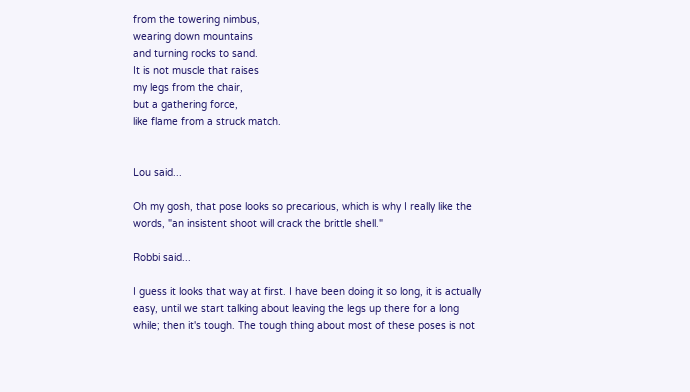from the towering nimbus,
wearing down mountains
and turning rocks to sand.
It is not muscle that raises
my legs from the chair,
but a gathering force,
like flame from a struck match.


Lou said...

Oh my gosh, that pose looks so precarious, which is why I really like the words, "an insistent shoot will crack the brittle shell."

Robbi said...

I guess it looks that way at first. I have been doing it so long, it is actually easy, until we start talking about leaving the legs up there for a long while; then it's tough. The tough thing about most of these poses is not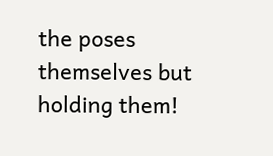the poses themselves but holding them!